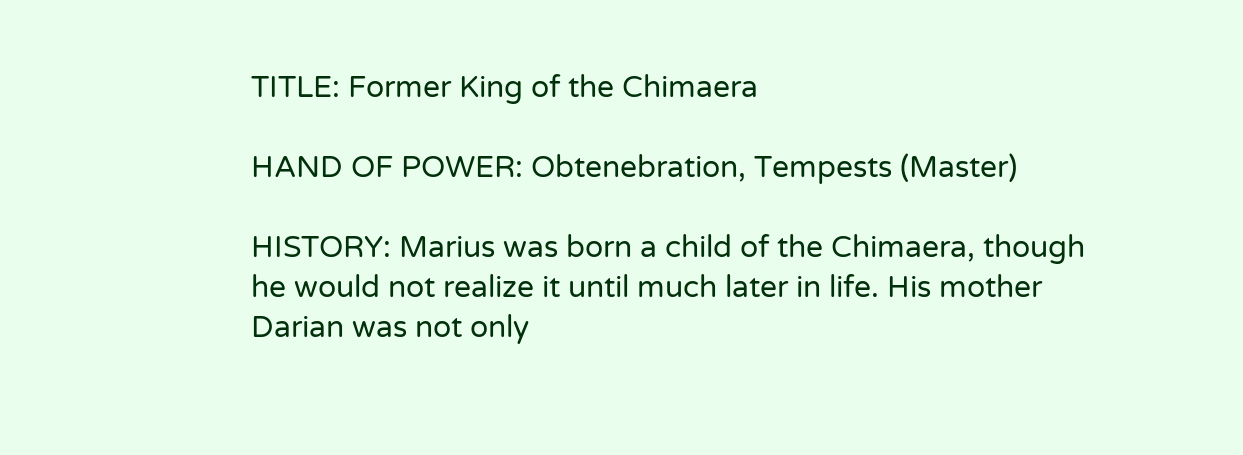TITLE: Former King of the Chimaera

HAND OF POWER: Obtenebration, Tempests (Master)

HISTORY: Marius was born a child of the Chimaera, though he would not realize it until much later in life. His mother Darian was not only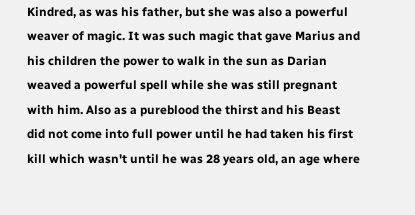Kindred, as was his father, but she was also a powerful weaver of magic. It was such magic that gave Marius and his children the power to walk in the sun as Darian weaved a powerful spell while she was still pregnant with him. Also as a pureblood the thirst and his Beast did not come into full power until he had taken his first kill which wasn't until he was 28 years old, an age where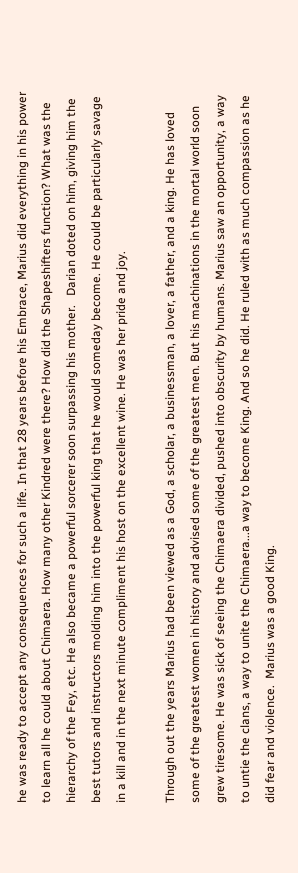he was ready to accept any consequences for such a life. In that 28 years before his Embrace, Marius did everything in his power to learn all he could about Chimaera. How many other Kindred were there? How did the Shapeshifters function? What was the hierarchy of the Fey, etc. He also became a powerful sorcerer soon surpassing his mother.   Darian doted on him, giving him the best tutors and instructors molding him into the powerful king that he would someday become. He could be particularly savage in a kill and in the next minute compliment his host on the excellent wine. He was her pride and joy.

Through out the years Marius had been viewed as a God, a scholar, a businessman, a lover, a father, and a king. He has loved some of the greatest women in history and advised some of the greatest men. But his machinations in the mortal world soon grew tiresome. He was sick of seeing the Chimaera divided, pushed into obscurity by humans. Marius saw an opportunity, a way to untie the clans, a way to unite the Chimaera...a way to become King. And so he did. He ruled with as much compassion as he did fear and violence.  Marius was a good King.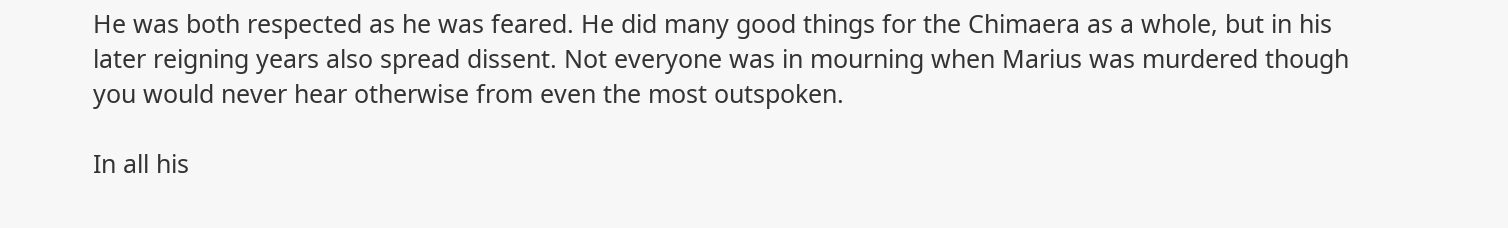He was both respected as he was feared. He did many good things for the Chimaera as a whole, but in his later reigning years also spread dissent. Not everyone was in mourning when Marius was murdered though you would never hear otherwise from even the most outspoken.

In all his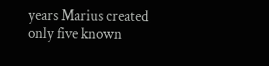years Marius created only five known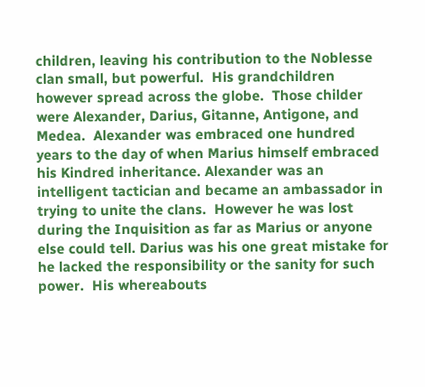children, leaving his contribution to the Noblesse clan small, but powerful.  His grandchildren however spread across the globe.  Those childer were Alexander, Darius, Gitanne, Antigone, and Medea.  Alexander was embraced one hundred years to the day of when Marius himself embraced his Kindred inheritance. Alexander was an intelligent tactician and became an ambassador in trying to unite the clans.  However he was lost during the Inquisition as far as Marius or anyone else could tell. Darius was his one great mistake for he lacked the responsibility or the sanity for such power.  His whereabouts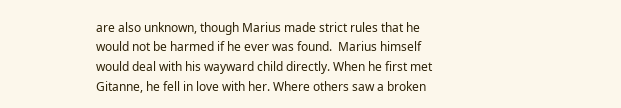are also unknown, though Marius made strict rules that he would not be harmed if he ever was found.  Marius himself would deal with his wayward child directly. When he first met Gitanne, he fell in love with her. Where others saw a broken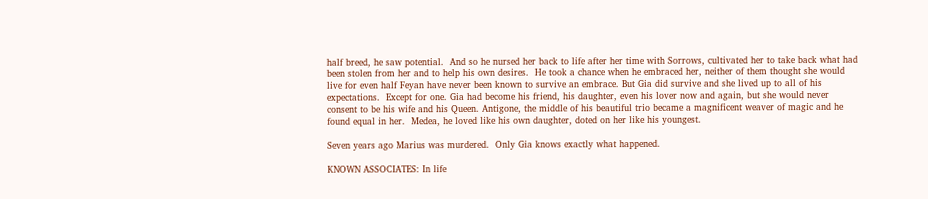half breed, he saw potential.  And so he nursed her back to life after her time with Sorrows, cultivated her to take back what had been stolen from her and to help his own desires.  He took a chance when he embraced her, neither of them thought she would live for even half Feyan have never been known to survive an embrace. But Gia did survive and she lived up to all of his expectations.  Except for one. Gia had become his friend, his daughter, even his lover now and again, but she would never consent to be his wife and his Queen. Antigone, the middle of his beautiful trio became a magnificent weaver of magic and he found equal in her.  Medea, he loved like his own daughter, doted on her like his youngest.

Seven years ago Marius was murdered.  Only Gia knows exactly what happened.

KNOWN ASSOCIATES: In life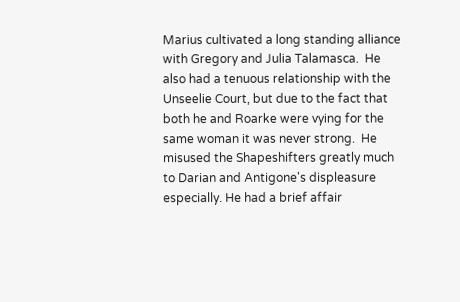Marius cultivated a long standing alliance with Gregory and Julia Talamasca.  He also had a tenuous relationship with the Unseelie Court, but due to the fact that both he and Roarke were vying for the same woman it was never strong.  He misused the Shapeshifters greatly much to Darian and Antigone's displeasure especially. He had a brief affair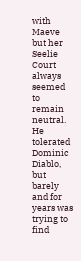with Maeve but her Seelie Court always seemed to remain neutral.  He tolerated Dominic Diablo, but barely and for years was trying to find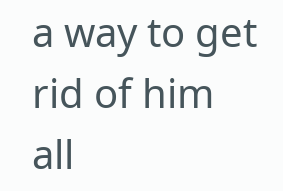a way to get rid of him all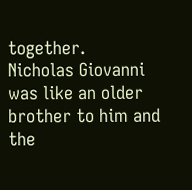together.  Nicholas Giovanni was like an older brother to him and the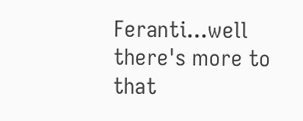Feranti...well there's more to that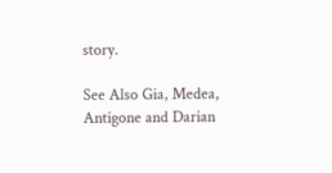story.

See Also Gia, Medea, Antigone and Darian